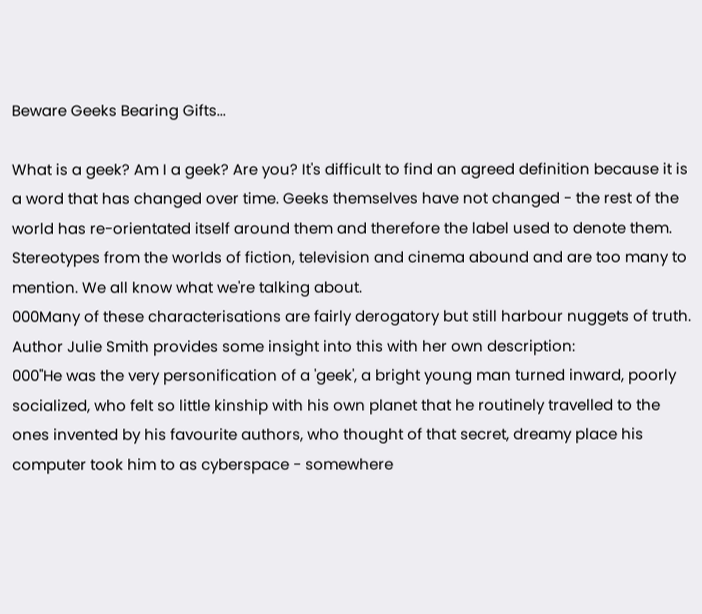Beware Geeks Bearing Gifts...

What is a geek? Am I a geek? Are you? It's difficult to find an agreed definition because it is a word that has changed over time. Geeks themselves have not changed - the rest of the world has re-orientated itself around them and therefore the label used to denote them. Stereotypes from the worlds of fiction, television and cinema abound and are too many to mention. We all know what we're talking about.
000Many of these characterisations are fairly derogatory but still harbour nuggets of truth. Author Julie Smith provides some insight into this with her own description:
000"He was the very personification of a 'geek', a bright young man turned inward, poorly socialized, who felt so little kinship with his own planet that he routinely travelled to the ones invented by his favourite authors, who thought of that secret, dreamy place his computer took him to as cyberspace - somewhere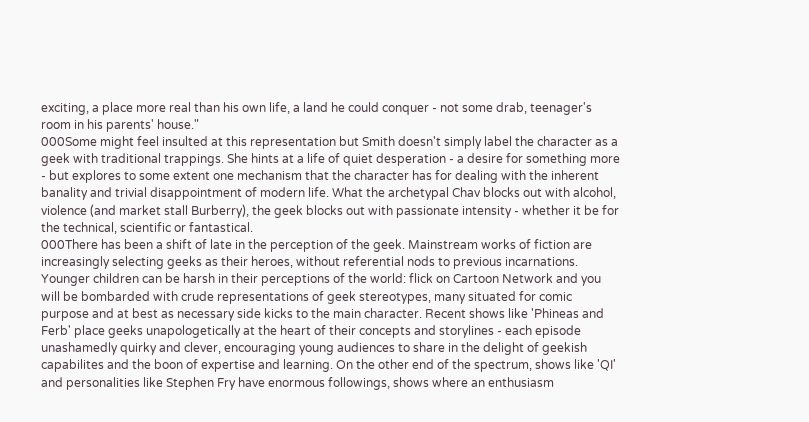exciting, a place more real than his own life, a land he could conquer - not some drab, teenager's room in his parents' house."
000Some might feel insulted at this representation but Smith doesn't simply label the character as a geek with traditional trappings. She hints at a life of quiet desperation - a desire for something more - but explores to some extent one mechanism that the character has for dealing with the inherent banality and trivial disappointment of modern life. What the archetypal Chav blocks out with alcohol, violence (and market stall Burberry), the geek blocks out with passionate intensity - whether it be for the technical, scientific or fantastical.
000There has been a shift of late in the perception of the geek. Mainstream works of fiction are increasingly selecting geeks as their heroes, without referential nods to previous incarnations. Younger children can be harsh in their perceptions of the world: flick on Cartoon Network and you will be bombarded with crude representations of geek stereotypes, many situated for comic purpose and at best as necessary side kicks to the main character. Recent shows like 'Phineas and Ferb' place geeks unapologetically at the heart of their concepts and storylines - each episode unashamedly quirky and clever, encouraging young audiences to share in the delight of geekish capabilites and the boon of expertise and learning. On the other end of the spectrum, shows like 'QI' and personalities like Stephen Fry have enormous followings, shows where an enthusiasm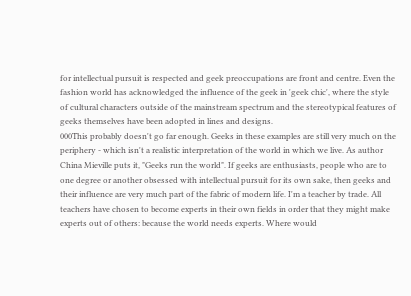for intellectual pursuit is respected and geek preoccupations are front and centre. Even the fashion world has acknowledged the influence of the geek in 'geek chic', where the style of cultural characters outside of the mainstream spectrum and the stereotypical features of geeks themselves have been adopted in lines and designs.
000This probably doesn't go far enough. Geeks in these examples are still very much on the periphery - which isn't a realistic interpretation of the world in which we live. As author China Mieville puts it, "Geeks run the world". If geeks are enthusiasts, people who are to one degree or another obsessed with intellectual pursuit for its own sake, then geeks and their influence are very much part of the fabric of modern life. I'm a teacher by trade. All teachers have chosen to become experts in their own fields in order that they might make experts out of others: because the world needs experts. Where would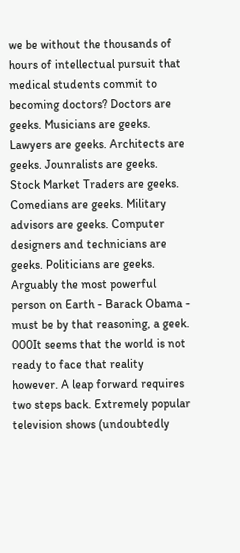we be without the thousands of hours of intellectual pursuit that medical students commit to becoming doctors? Doctors are geeks. Musicians are geeks. Lawyers are geeks. Architects are geeks. Jounralists are geeks. Stock Market Traders are geeks. Comedians are geeks. Military advisors are geeks. Computer designers and technicians are geeks. Politicians are geeks. Arguably the most powerful person on Earth - Barack Obama - must be by that reasoning, a geek.
000It seems that the world is not ready to face that reality however. A leap forward requires two steps back. Extremely popular television shows (undoubtedly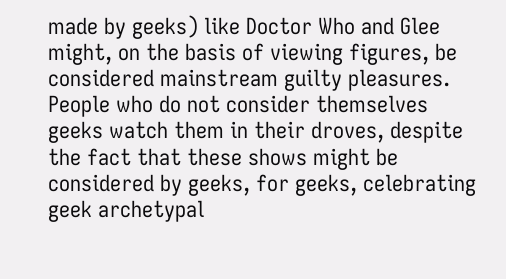made by geeks) like Doctor Who and Glee might, on the basis of viewing figures, be considered mainstream guilty pleasures. People who do not consider themselves geeks watch them in their droves, despite the fact that these shows might be considered by geeks, for geeks, celebrating geek archetypal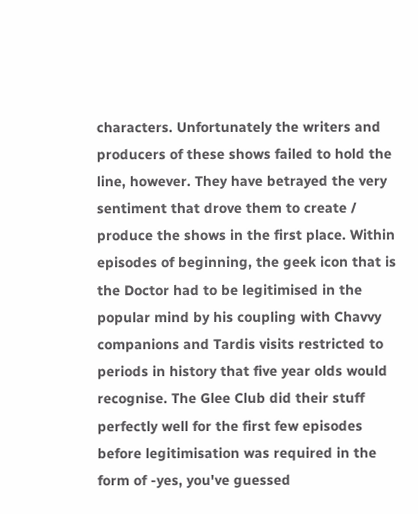characters. Unfortunately the writers and producers of these shows failed to hold the line, however. They have betrayed the very sentiment that drove them to create / produce the shows in the first place. Within episodes of beginning, the geek icon that is the Doctor had to be legitimised in the popular mind by his coupling with Chavvy companions and Tardis visits restricted to periods in history that five year olds would recognise. The Glee Club did their stuff perfectly well for the first few episodes before legitimisation was required in the form of -yes, you've guessed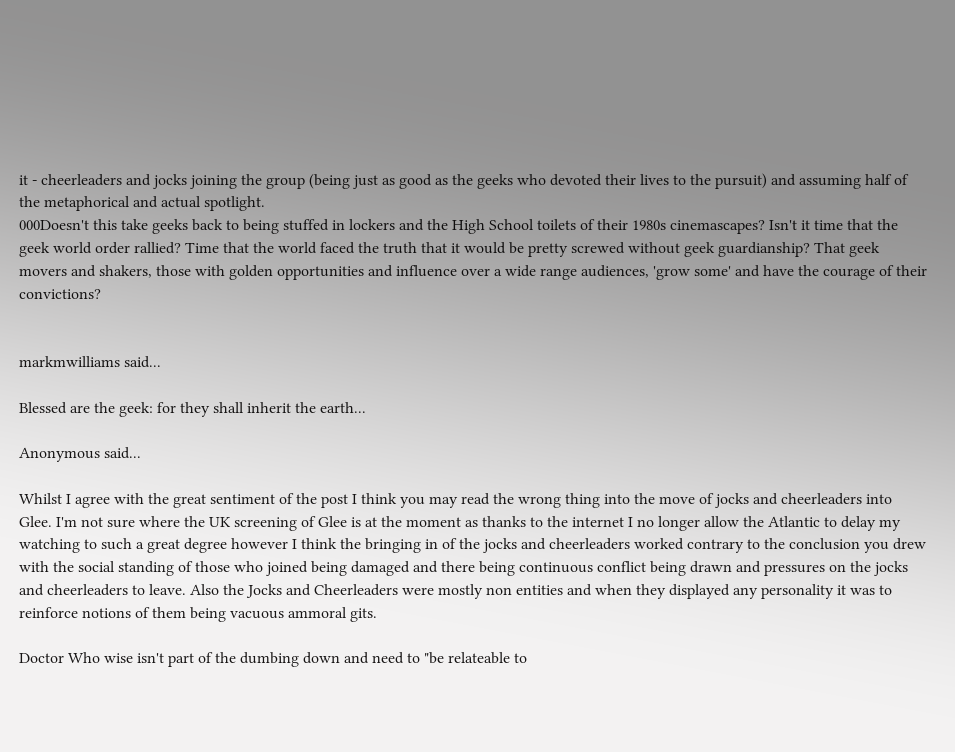it - cheerleaders and jocks joining the group (being just as good as the geeks who devoted their lives to the pursuit) and assuming half of the metaphorical and actual spotlight.
000Doesn't this take geeks back to being stuffed in lockers and the High School toilets of their 1980s cinemascapes? Isn't it time that the geek world order rallied? Time that the world faced the truth that it would be pretty screwed without geek guardianship? That geek movers and shakers, those with golden opportunities and influence over a wide range audiences, 'grow some' and have the courage of their convictions?


markmwilliams said...

Blessed are the geek: for they shall inherit the earth...

Anonymous said...

Whilst I agree with the great sentiment of the post I think you may read the wrong thing into the move of jocks and cheerleaders into Glee. I'm not sure where the UK screening of Glee is at the moment as thanks to the internet I no longer allow the Atlantic to delay my watching to such a great degree however I think the bringing in of the jocks and cheerleaders worked contrary to the conclusion you drew with the social standing of those who joined being damaged and there being continuous conflict being drawn and pressures on the jocks and cheerleaders to leave. Also the Jocks and Cheerleaders were mostly non entities and when they displayed any personality it was to reinforce notions of them being vacuous ammoral gits.

Doctor Who wise isn't part of the dumbing down and need to "be relateable to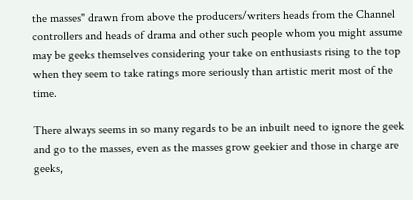the masses" drawn from above the producers/writers heads from the Channel controllers and heads of drama and other such people whom you might assume may be geeks themselves considering your take on enthusiasts rising to the top when they seem to take ratings more seriously than artistic merit most of the time.

There always seems in so many regards to be an inbuilt need to ignore the geek and go to the masses, even as the masses grow geekier and those in charge are geeks,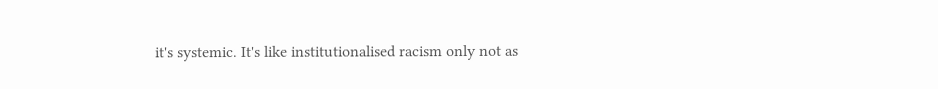it's systemic. It's like institutionalised racism only not as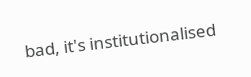bad, it's institutionalised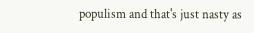populism and that's just nasty as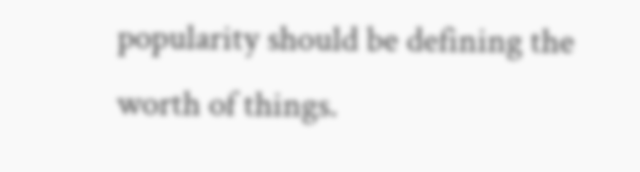popularity should be defining the worth of things.